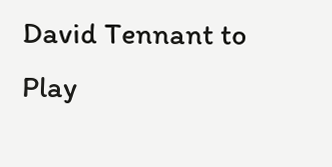David Tennant to Play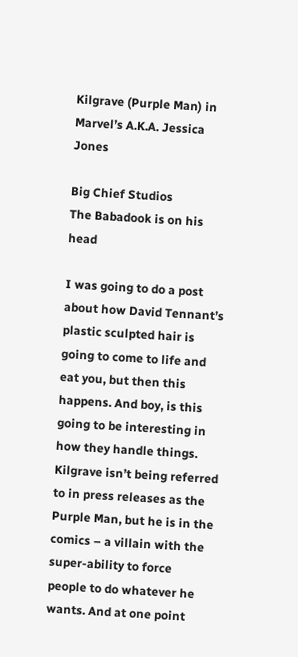Kilgrave (Purple Man) in Marvel’s A.K.A. Jessica Jones

Big Chief Studios
The Babadook is on his head

I was going to do a post about how David Tennant’s plastic sculpted hair is going to come to life and eat you, but then this happens. And boy, is this going to be interesting in how they handle things. Kilgrave isn’t being referred to in press releases as the Purple Man, but he is in the comics – a villain with the super-ability to force people to do whatever he wants. And at one point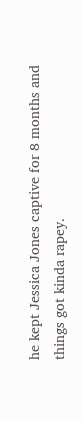he kept Jessica Jones captive for 8 months and things got kinda rapey.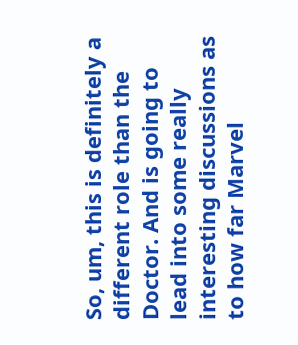So, um, this is definitely a different role than the Doctor. And is going to lead into some really interesting discussions as to how far Marvel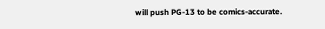will push PG-13 to be comics-accurate.